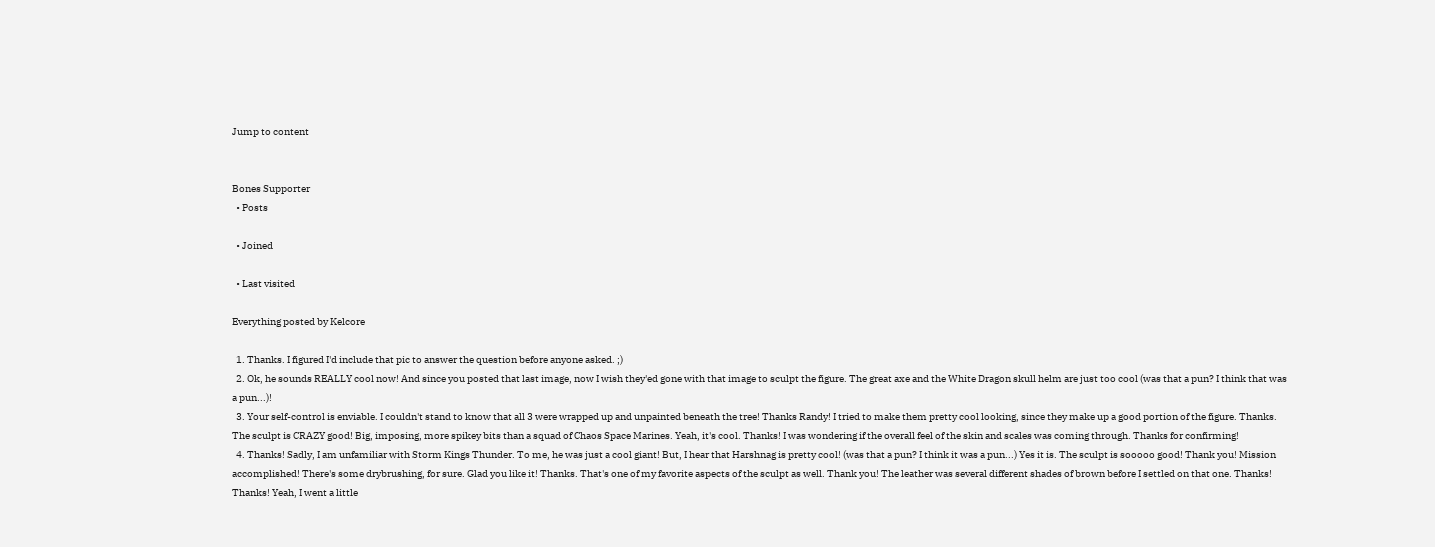Jump to content


Bones Supporter
  • Posts

  • Joined

  • Last visited

Everything posted by Kelcore

  1. Thanks. I figured I'd include that pic to answer the question before anyone asked. ;)
  2. Ok, he sounds REALLY cool now! And since you posted that last image, now I wish they'ed gone with that image to sculpt the figure. The great axe and the White Dragon skull helm are just too cool (was that a pun? I think that was a pun...)!
  3. Your self-control is enviable. I couldn't stand to know that all 3 were wrapped up and unpainted beneath the tree! Thanks Randy! I tried to make them pretty cool looking, since they make up a good portion of the figure. Thanks. The sculpt is CRAZY good! Big, imposing, more spikey bits than a squad of Chaos Space Marines. Yeah, it's cool. Thanks! I was wondering if the overall feel of the skin and scales was coming through. Thanks for confirming!
  4. Thanks! Sadly, I am unfamiliar with Storm Kings Thunder. To me, he was just a cool giant! But, I hear that Harshnag is pretty cool! (was that a pun? I think it was a pun...) Yes it is. The sculpt is sooooo good! Thank you! Mission accomplished! There's some drybrushing, for sure. Glad you like it! Thanks. That's one of my favorite aspects of the sculpt as well. Thank you! The leather was several different shades of brown before I settled on that one. Thanks! Thanks! Yeah, I went a little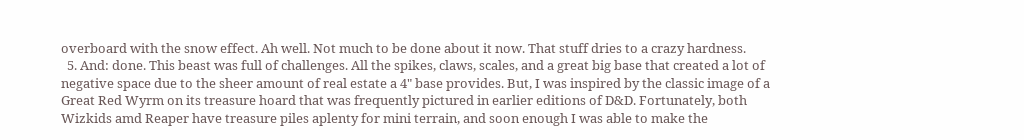overboard with the snow effect. Ah well. Not much to be done about it now. That stuff dries to a crazy hardness.
  5. And: done. This beast was full of challenges. All the spikes, claws, scales, and a great big base that created a lot of negative space due to the sheer amount of real estate a 4" base provides. But, I was inspired by the classic image of a Great Red Wyrm on its treasure hoard that was frequently pictured in earlier editions of D&D. Fortunately, both Wizkids amd Reaper have treasure piles aplenty for mini terrain, and soon enough I was able to make the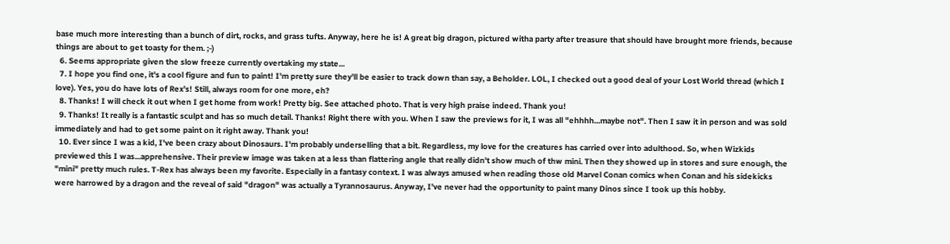base much more interesting than a bunch of dirt, rocks, and grass tufts. Anyway, here he is! A great big dragon, pictured witha party after treasure that should have brought more friends, because things are about to get toasty for them. ;-)
  6. Seems appropriate given the slow freeze currently overtaking my state...
  7. I hope you find one, it's a cool figure and fun to paint! I'm pretty sure they'll be easier to track down than say, a Beholder. LOL, I checked out a good deal of your Lost World thread (which I love). Yes, you do have lots of Rex's! Still, always room for one more, eh?
  8. Thanks! I will check it out when I get home from work! Pretty big. See attached photo. That is very high praise indeed. Thank you!
  9. Thanks! It really is a fantastic sculpt and has so much detail. Thanks! Right there with you. When I saw the previews for it, I was all "ehhhh...maybe not". Then I saw it in person and was sold immediately and had to get some paint on it right away. Thank you!
  10. Ever since I was a kid, I've been crazy about Dinosaurs. I'm probably underselling that a bit. Regardless, my love for the creatures has carried over into adulthood. So, when Wizkids previewed this I was...apprehensive. Their preview image was taken at a less than flattering angle that really didn't show much of thw mini. Then they showed up in stores and sure enough, the "mini" pretty much rules. T-Rex has always been my favorite. Especially in a fantasy context. I was always amused when reading those old Marvel Conan comics when Conan and his sidekicks were harrowed by a dragon and the reveal of said "dragon" was actually a Tyrannosaurus. Anyway, I've never had the opportunity to paint many Dinos since I took up this hobby.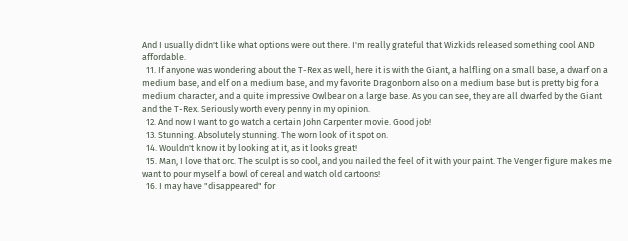And I usually didn't like what options were out there. I'm really grateful that Wizkids released something cool AND affordable.
  11. If anyone was wondering about the T-Rex as well, here it is with the Giant, a halfling on a small base, a dwarf on a medium base, and elf on a medium base, and my favorite Dragonborn also on a medium base but is pretty big for a medium character, and a quite impressive Owlbear on a large base. As you can see, they are all dwarfed by the Giant and the T-Rex. Seriously worth every penny in my opinion.
  12. And now I want to go watch a certain John Carpenter movie. Good job!
  13. Stunning. Absolutely stunning. The worn look of it spot on.
  14. Wouldn't know it by looking at it, as it looks great!
  15. Man, I love that orc. The sculpt is so cool, and you nailed the feel of it with your paint. The Venger figure makes me want to pour myself a bowl of cereal and watch old cartoons!
  16. I may have "disappeared" for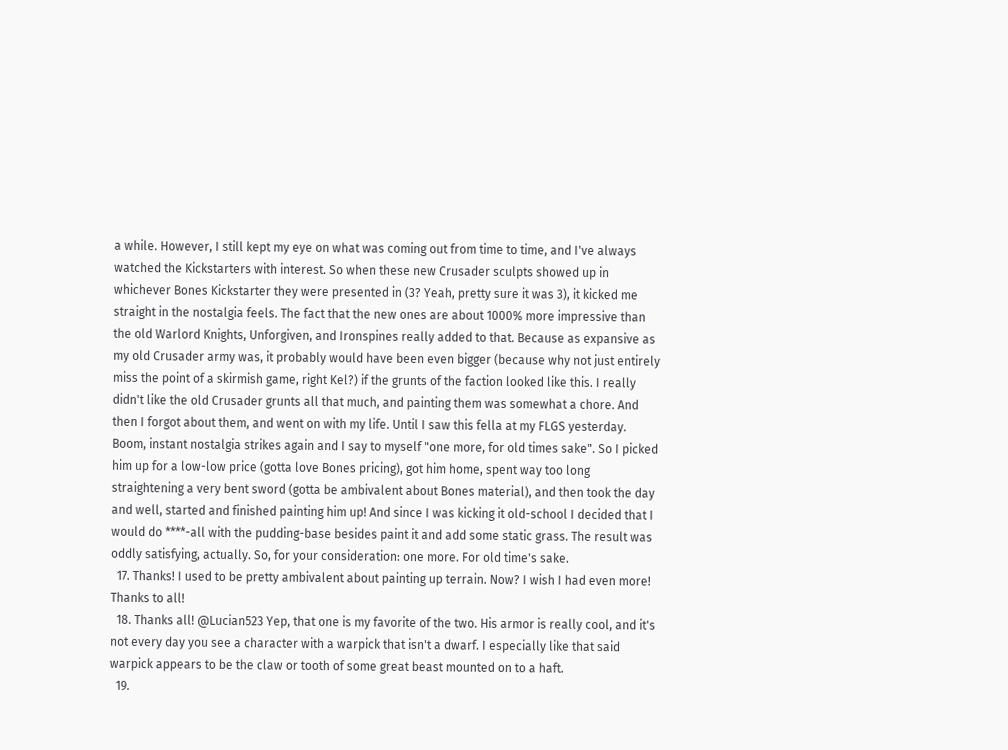a while. However, I still kept my eye on what was coming out from time to time, and I've always watched the Kickstarters with interest. So when these new Crusader sculpts showed up in whichever Bones Kickstarter they were presented in (3? Yeah, pretty sure it was 3), it kicked me straight in the nostalgia feels. The fact that the new ones are about 1000% more impressive than the old Warlord Knights, Unforgiven, and Ironspines really added to that. Because as expansive as my old Crusader army was, it probably would have been even bigger (because why not just entirely miss the point of a skirmish game, right Kel?) if the grunts of the faction looked like this. I really didn't like the old Crusader grunts all that much, and painting them was somewhat a chore. And then I forgot about them, and went on with my life. Until I saw this fella at my FLGS yesterday. Boom, instant nostalgia strikes again and I say to myself "one more, for old times sake". So I picked him up for a low-low price (gotta love Bones pricing), got him home, spent way too long straightening a very bent sword (gotta be ambivalent about Bones material), and then took the day and well, started and finished painting him up! And since I was kicking it old-school I decided that I would do ****-all with the pudding-base besides paint it and add some static grass. The result was oddly satisfying, actually. So, for your consideration: one more. For old time's sake.
  17. Thanks! I used to be pretty ambivalent about painting up terrain. Now? I wish I had even more! Thanks to all!
  18. Thanks all! @Lucian523 Yep, that one is my favorite of the two. His armor is really cool, and it's not every day you see a character with a warpick that isn't a dwarf. I especially like that said warpick appears to be the claw or tooth of some great beast mounted on to a haft.
  19.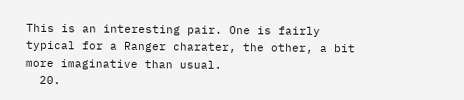This is an interesting pair. One is fairly typical for a Ranger charater, the other, a bit more imaginative than usual.
  20.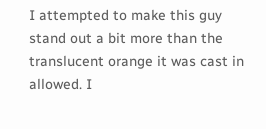I attempted to make this guy stand out a bit more than the translucent orange it was cast in allowed. I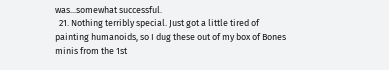was...somewhat successful.
  21. Nothing terribly special. Just got a little tired of painting humanoids, so I dug these out of my box of Bones minis from the 1st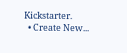Kickstarter.
  • Create New...